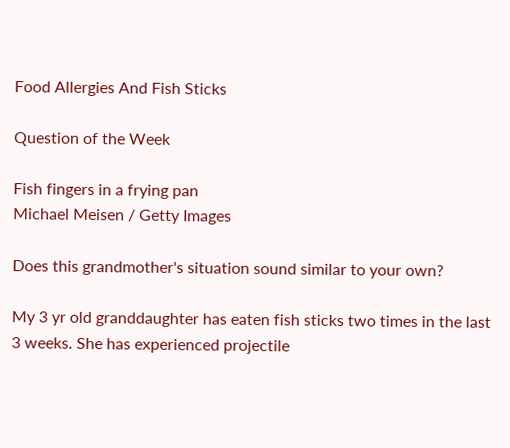Food Allergies And Fish Sticks

Question of the Week

Fish fingers in a frying pan
Michael Meisen / Getty Images

Does this grandmother's situation sound similar to your own?

My 3 yr old granddaughter has eaten fish sticks two times in the last 3 weeks. She has experienced projectile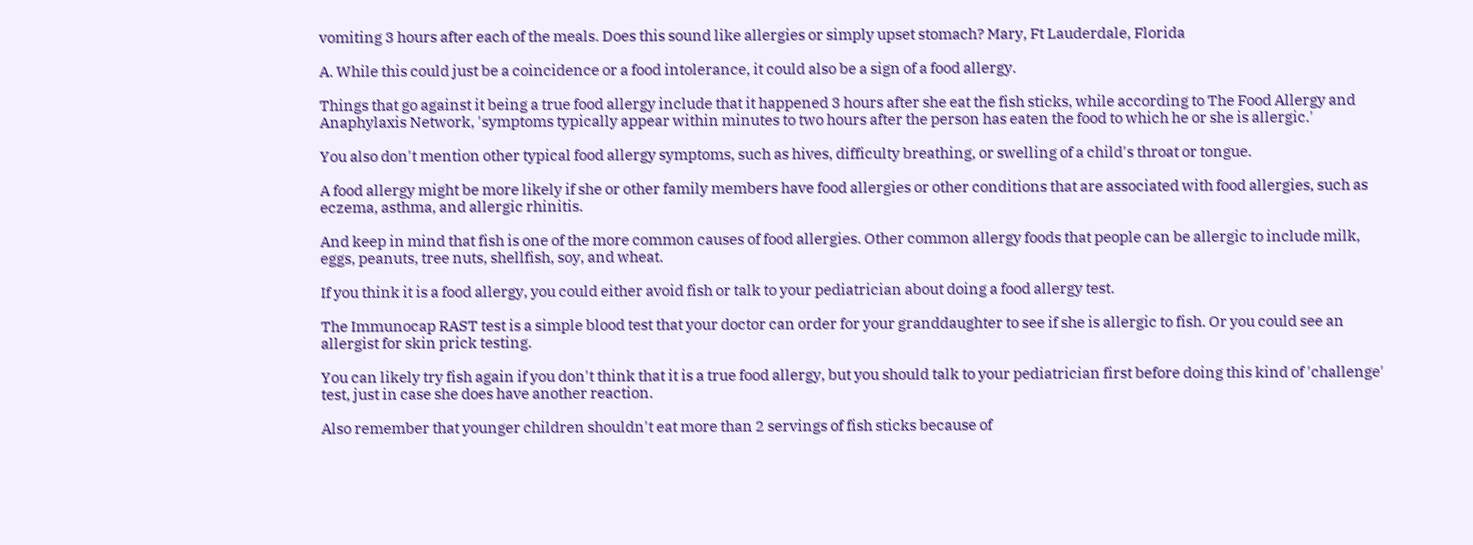vomiting 3 hours after each of the meals. Does this sound like allergies or simply upset stomach? Mary, Ft Lauderdale, Florida

A. While this could just be a coincidence or a food intolerance, it could also be a sign of a food allergy.

Things that go against it being a true food allergy include that it happened 3 hours after she eat the fish sticks, while according to The Food Allergy and Anaphylaxis Network, 'symptoms typically appear within minutes to two hours after the person has eaten the food to which he or she is allergic.'

You also don't mention other typical food allergy symptoms, such as hives, difficulty breathing, or swelling of a child's throat or tongue.

A food allergy might be more likely if she or other family members have food allergies or other conditions that are associated with food allergies, such as eczema, asthma, and allergic rhinitis.

And keep in mind that fish is one of the more common causes of food allergies. Other common allergy foods that people can be allergic to include milk, eggs, peanuts, tree nuts, shellfish, soy, and wheat.

If you think it is a food allergy, you could either avoid fish or talk to your pediatrician about doing a food allergy test.

The Immunocap RAST test is a simple blood test that your doctor can order for your granddaughter to see if she is allergic to fish. Or you could see an allergist for skin prick testing.

You can likely try fish again if you don't think that it is a true food allergy, but you should talk to your pediatrician first before doing this kind of 'challenge' test, just in case she does have another reaction.

Also remember that younger children shouldn't eat more than 2 servings of fish sticks because of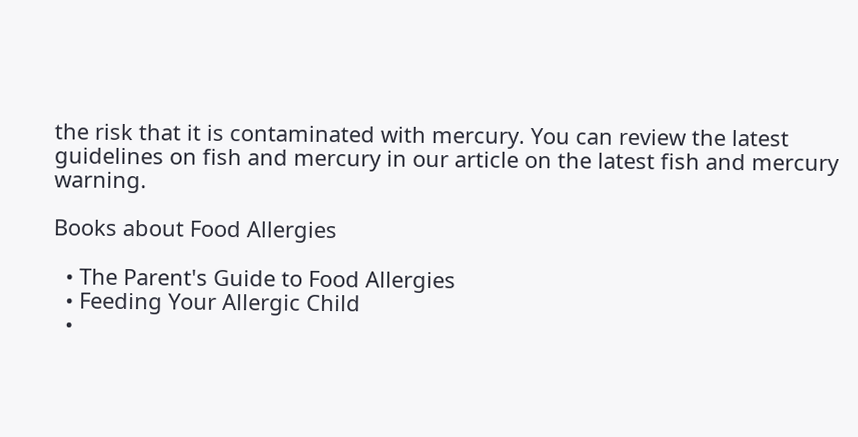the risk that it is contaminated with mercury. You can review the latest guidelines on fish and mercury in our article on the latest fish and mercury warning.

Books about Food Allergies

  • The Parent's Guide to Food Allergies
  • Feeding Your Allergic Child
  •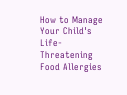How to Manage Your Child's Life-Threatening Food Allergies